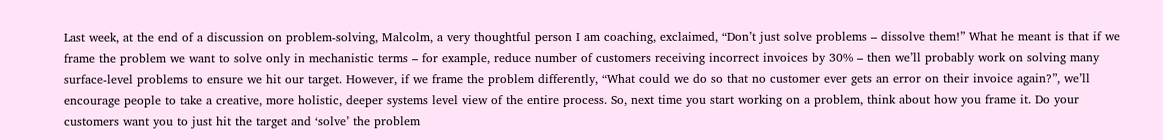Last week, at the end of a discussion on problem-solving, Malcolm, a very thoughtful person I am coaching, exclaimed, “Don’t just solve problems – dissolve them!” What he meant is that if we frame the problem we want to solve only in mechanistic terms – for example, reduce number of customers receiving incorrect invoices by 30% – then we’ll probably work on solving many surface-level problems to ensure we hit our target. However, if we frame the problem differently, “What could we do so that no customer ever gets an error on their invoice again?”, we’ll encourage people to take a creative, more holistic, deeper systems level view of the entire process. So, next time you start working on a problem, think about how you frame it. Do your customers want you to just hit the target and ‘solve’ the problem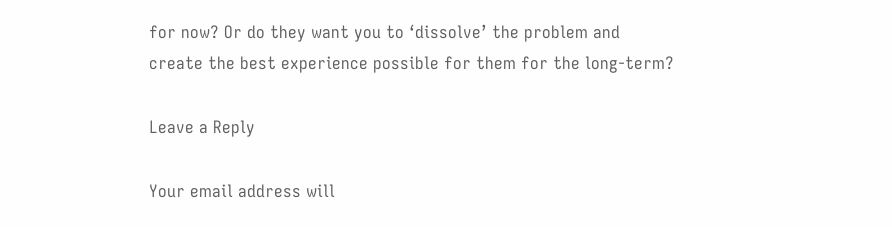for now? Or do they want you to ‘dissolve’ the problem and create the best experience possible for them for the long-term?

Leave a Reply

Your email address will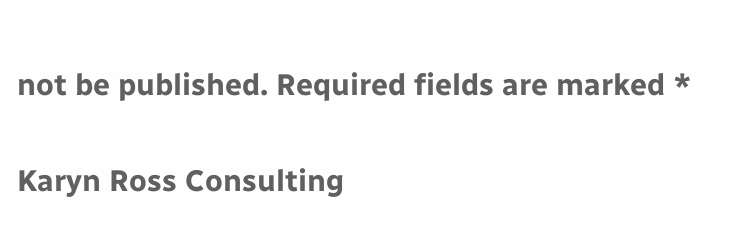not be published. Required fields are marked *

Karyn Ross Consulting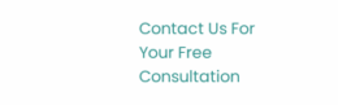Contact Us For Your Free Consultation